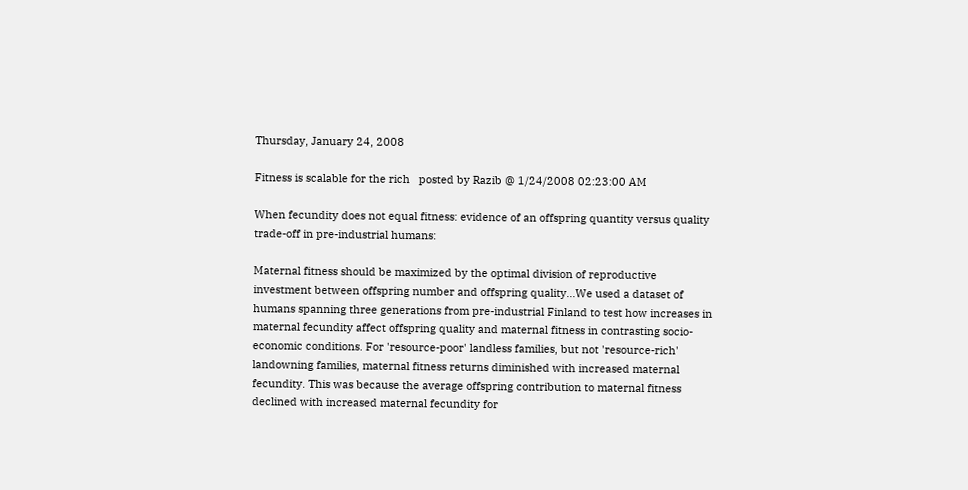Thursday, January 24, 2008

Fitness is scalable for the rich   posted by Razib @ 1/24/2008 02:23:00 AM

When fecundity does not equal fitness: evidence of an offspring quantity versus quality trade-off in pre-industrial humans:

Maternal fitness should be maximized by the optimal division of reproductive investment between offspring number and offspring quality...We used a dataset of humans spanning three generations from pre-industrial Finland to test how increases in maternal fecundity affect offspring quality and maternal fitness in contrasting socio-economic conditions. For 'resource-poor' landless families, but not 'resource-rich' landowning families, maternal fitness returns diminished with increased maternal fecundity. This was because the average offspring contribution to maternal fitness declined with increased maternal fecundity for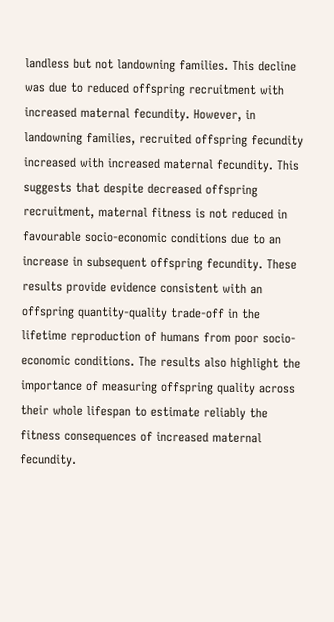landless but not landowning families. This decline was due to reduced offspring recruitment with increased maternal fecundity. However, in landowning families, recruited offspring fecundity increased with increased maternal fecundity. This suggests that despite decreased offspring recruitment, maternal fitness is not reduced in favourable socio-economic conditions due to an increase in subsequent offspring fecundity. These results provide evidence consistent with an offspring quantity-quality trade-off in the lifetime reproduction of humans from poor socio-economic conditions. The results also highlight the importance of measuring offspring quality across their whole lifespan to estimate reliably the fitness consequences of increased maternal fecundity.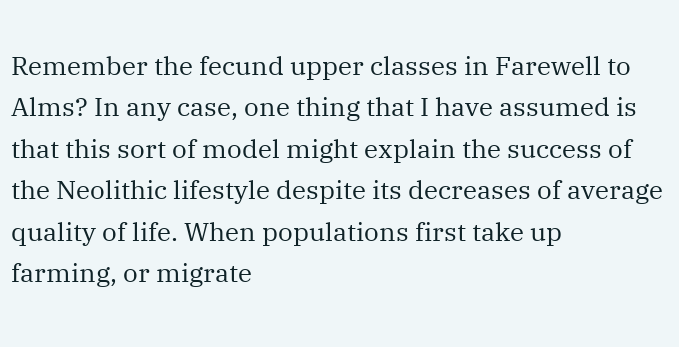Remember the fecund upper classes in Farewell to Alms? In any case, one thing that I have assumed is that this sort of model might explain the success of the Neolithic lifestyle despite its decreases of average quality of life. When populations first take up farming, or migrate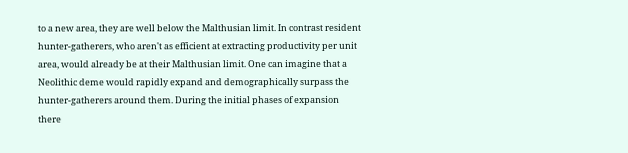to a new area, they are well below the Malthusian limit. In contrast resident hunter-gatherers, who aren't as efficient at extracting productivity per unit area, would already be at their Malthusian limit. One can imagine that a Neolithic deme would rapidly expand and demographically surpass the hunter-gatherers around them. During the initial phases of expansion there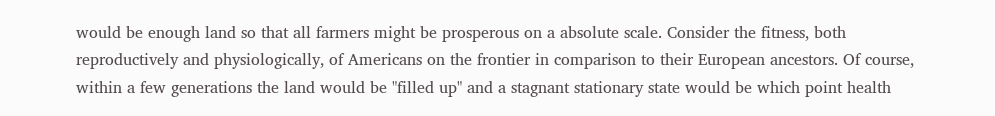would be enough land so that all farmers might be prosperous on a absolute scale. Consider the fitness, both reproductively and physiologically, of Americans on the frontier in comparison to their European ancestors. Of course, within a few generations the land would be "filled up" and a stagnant stationary state would be which point health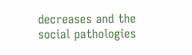decreases and the social pathologies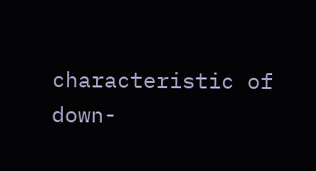characteristic of down-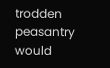trodden peasantry would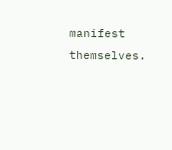manifest themselves.